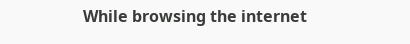While browsing the internet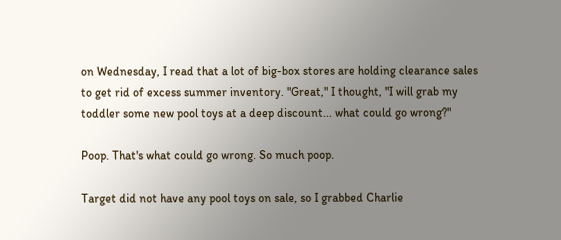on Wednesday, I read that a lot of big-box stores are holding clearance sales to get rid of excess summer inventory. "Great," I thought, "I will grab my toddler some new pool toys at a deep discount... what could go wrong?"

Poop. That's what could go wrong. So much poop.

Target did not have any pool toys on sale, so I grabbed Charlie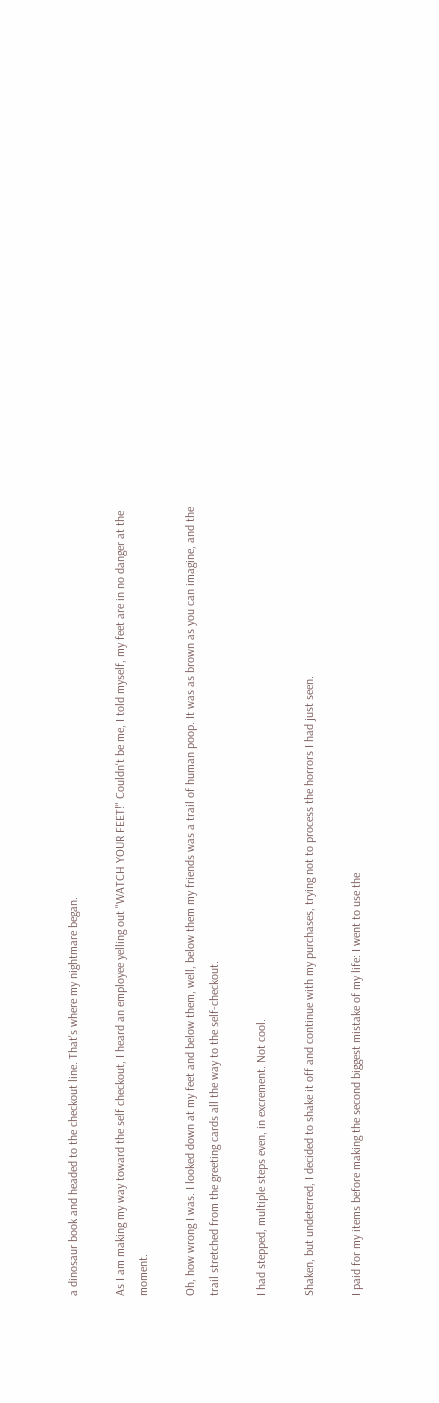a dinosaur book and headed to the checkout line. That's where my nightmare began.

As I am making my way toward the self checkout, I heard an employee yelling out "WATCH YOUR FEET!" Couldn't be me, I told myself, my feet are in no danger at the moment.

Oh, how wrong I was. I looked down at my feet and below them, well, below them my friends was a trail of human poop. It was as brown as you can imagine, and the trail stretched from the greeting cards all the way to the self-checkout.

I had stepped, multiple steps even, in excrement. Not cool.

Shaken, but undeterred, I decided to shake it off and continue with my purchases, trying not to process the horrors I had just seen.

I paid for my items before making the second biggest mistake of my life: I went to use the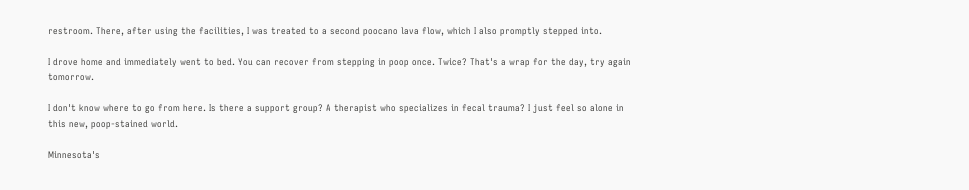restroom. There, after using the facilities, I was treated to a second poocano lava flow, which I also promptly stepped into.

I drove home and immediately went to bed. You can recover from stepping in poop once. Twice? That's a wrap for the day, try again tomorrow.

I don't know where to go from here. Is there a support group? A therapist who specializes in fecal trauma? I just feel so alone in this new, poop-stained world.

Minnesota's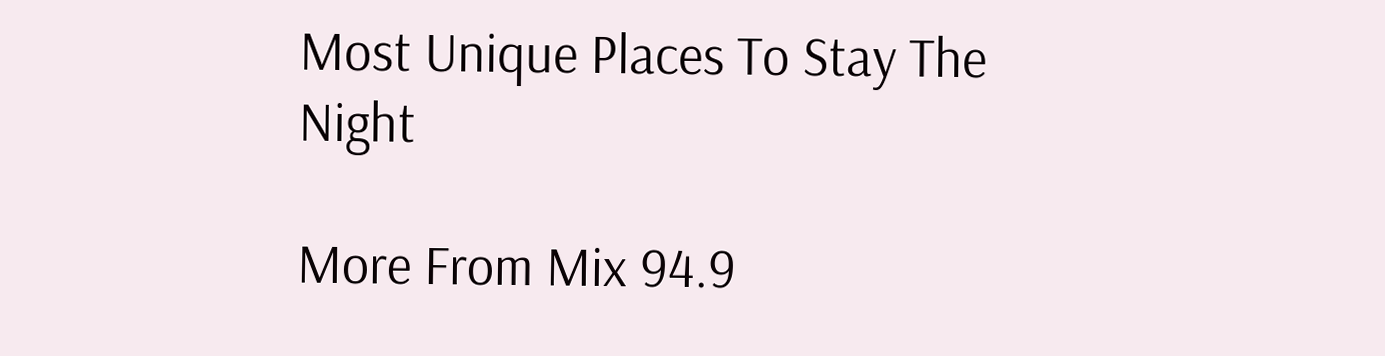Most Unique Places To Stay The Night

More From Mix 94.9